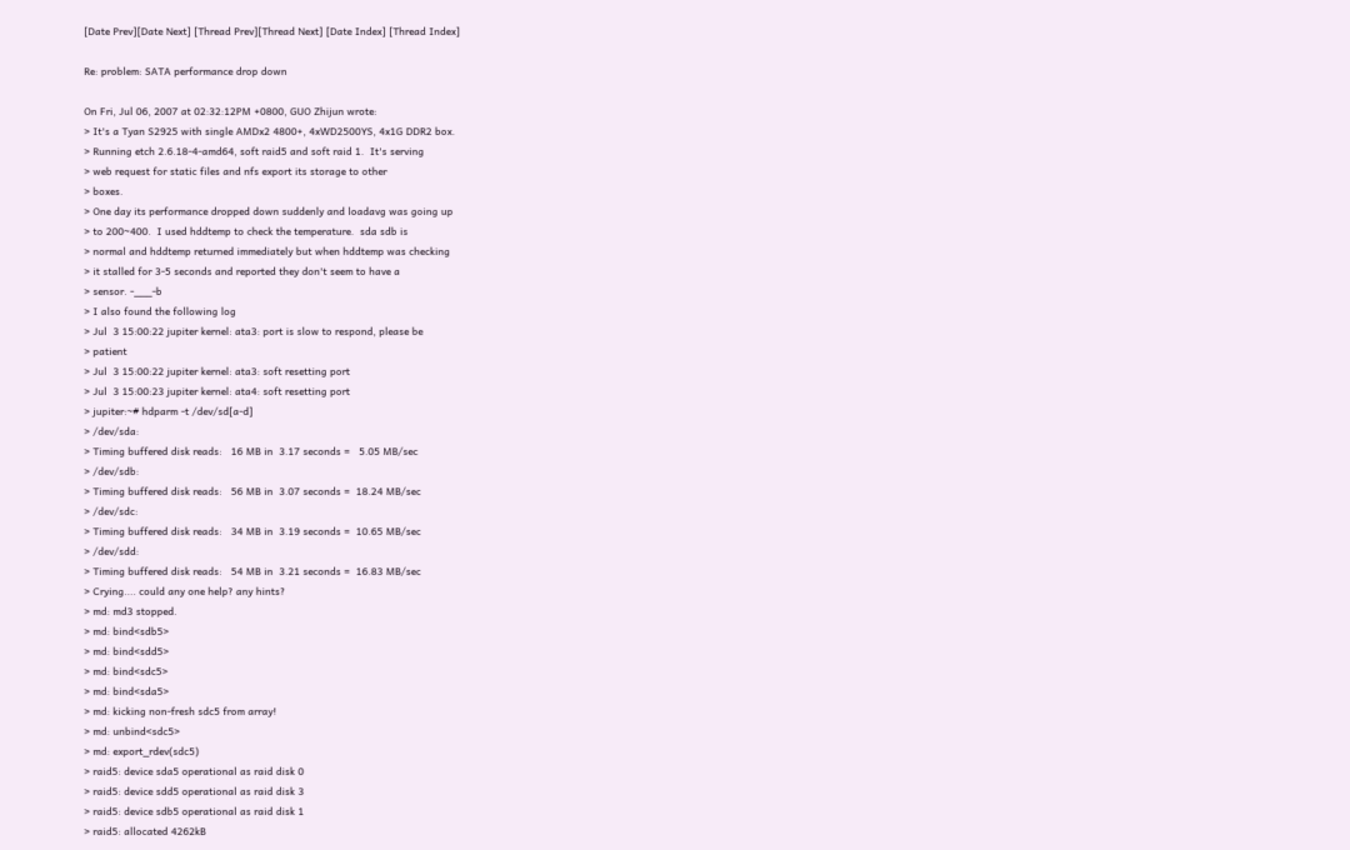[Date Prev][Date Next] [Thread Prev][Thread Next] [Date Index] [Thread Index]

Re: problem: SATA performance drop down

On Fri, Jul 06, 2007 at 02:32:12PM +0800, GUO Zhijun wrote:
> It's a Tyan S2925 with single AMDx2 4800+, 4xWD2500YS, 4x1G DDR2 box.
> Running etch 2.6.18-4-amd64, soft raid5 and soft raid 1.  It's serving
> web request for static files and nfs export its storage to other
> boxes.
> One day its performance dropped down suddenly and loadavg was going up
> to 200~400.  I used hddtemp to check the temperature.  sda sdb is
> normal and hddtemp returned immediately but when hddtemp was checking
> it stalled for 3-5 seconds and reported they don't seem to have a
> sensor. -___-b
> I also found the following log
> Jul  3 15:00:22 jupiter kernel: ata3: port is slow to respond, please be
> patient
> Jul  3 15:00:22 jupiter kernel: ata3: soft resetting port
> Jul  3 15:00:23 jupiter kernel: ata4: soft resetting port
> jupiter:~# hdparm -t /dev/sd[a-d]
> /dev/sda:
> Timing buffered disk reads:   16 MB in  3.17 seconds =   5.05 MB/sec
> /dev/sdb:
> Timing buffered disk reads:   56 MB in  3.07 seconds =  18.24 MB/sec
> /dev/sdc:
> Timing buffered disk reads:   34 MB in  3.19 seconds =  10.65 MB/sec
> /dev/sdd:
> Timing buffered disk reads:   54 MB in  3.21 seconds =  16.83 MB/sec
> Crying.... could any one help? any hints?
> md: md3 stopped.
> md: bind<sdb5>
> md: bind<sdd5>
> md: bind<sdc5>
> md: bind<sda5>
> md: kicking non-fresh sdc5 from array!
> md: unbind<sdc5>
> md: export_rdev(sdc5)
> raid5: device sda5 operational as raid disk 0
> raid5: device sdd5 operational as raid disk 3
> raid5: device sdb5 operational as raid disk 1
> raid5: allocated 4262kB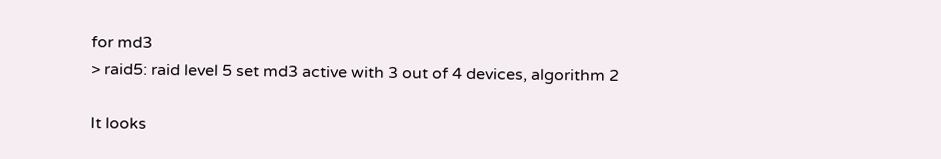for md3
> raid5: raid level 5 set md3 active with 3 out of 4 devices, algorithm 2

It looks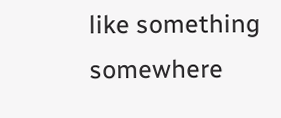like something somewhere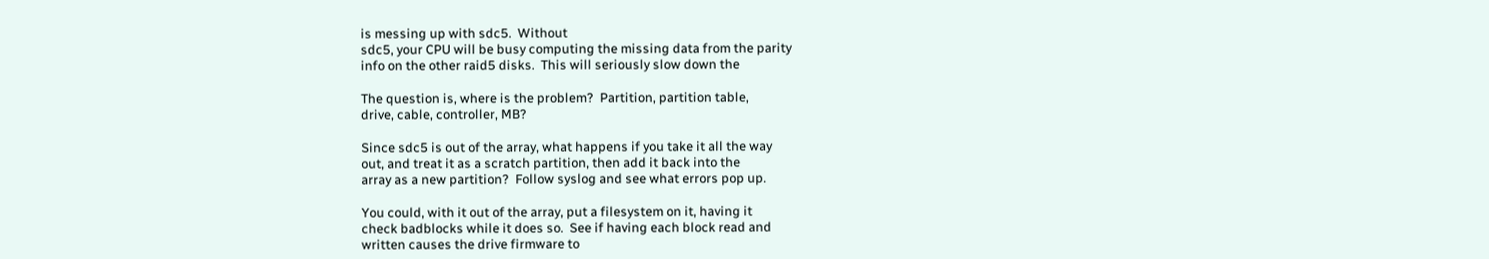is messing up with sdc5.  Without
sdc5, your CPU will be busy computing the missing data from the parity
info on the other raid5 disks.  This will seriously slow down the

The question is, where is the problem?  Partition, partition table,
drive, cable, controller, MB?

Since sdc5 is out of the array, what happens if you take it all the way
out, and treat it as a scratch partition, then add it back into the
array as a new partition?  Follow syslog and see what errors pop up.

You could, with it out of the array, put a filesystem on it, having it
check badblocks while it does so.  See if having each block read and
written causes the drive firmware to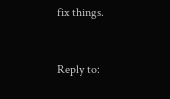fix things.


Reply to: